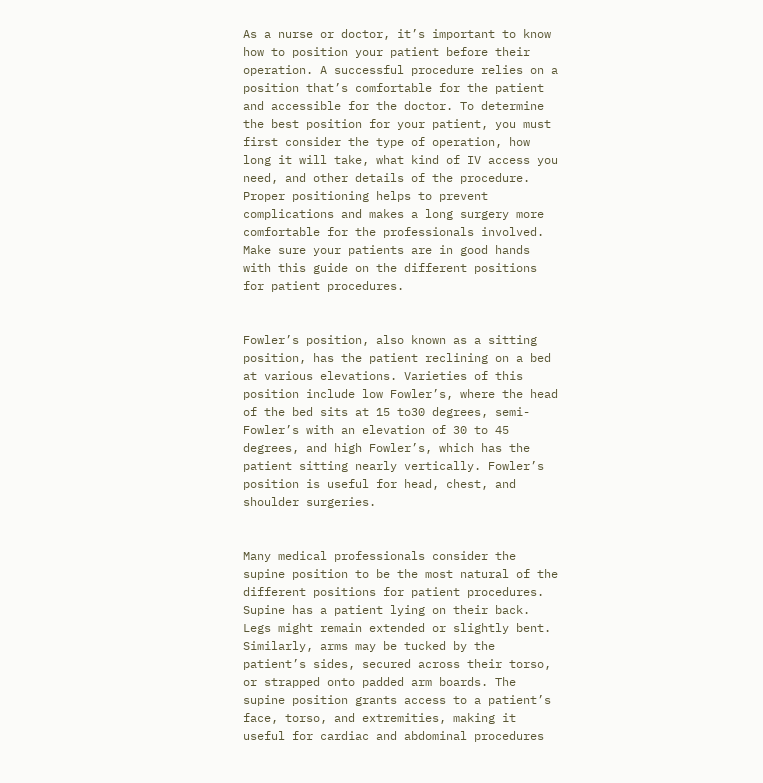As a nurse or doctor, it’s important to know how to position your patient before their operation. A successful procedure relies on a position that’s comfortable for the patient and accessible for the doctor. To determine the best position for your patient, you must first consider the type of operation, how long it will take, what kind of IV access you need, and other details of the procedure. Proper positioning helps to prevent complications and makes a long surgery more comfortable for the professionals involved. Make sure your patients are in good hands with this guide on the different positions for patient procedures.


Fowler’s position, also known as a sitting position, has the patient reclining on a bed at various elevations. Varieties of this position include low Fowler’s, where the head of the bed sits at 15 to30 degrees, semi-Fowler’s with an elevation of 30 to 45 degrees, and high Fowler’s, which has the patient sitting nearly vertically. Fowler’s position is useful for head, chest, and shoulder surgeries.


Many medical professionals consider the supine position to be the most natural of the different positions for patient procedures. Supine has a patient lying on their back. Legs might remain extended or slightly bent. Similarly, arms may be tucked by the patient’s sides, secured across their torso, or strapped onto padded arm boards. The supine position grants access to a patient’s face, torso, and extremities, making it useful for cardiac and abdominal procedures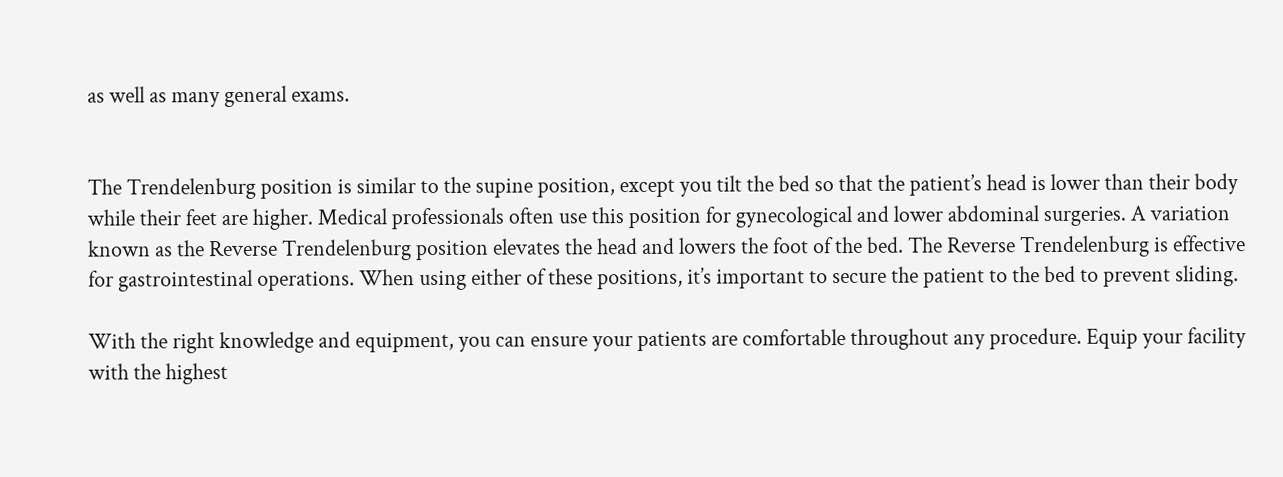as well as many general exams.


The Trendelenburg position is similar to the supine position, except you tilt the bed so that the patient’s head is lower than their body while their feet are higher. Medical professionals often use this position for gynecological and lower abdominal surgeries. A variation known as the Reverse Trendelenburg position elevates the head and lowers the foot of the bed. The Reverse Trendelenburg is effective for gastrointestinal operations. When using either of these positions, it’s important to secure the patient to the bed to prevent sliding.

With the right knowledge and equipment, you can ensure your patients are comfortable throughout any procedure. Equip your facility with the highest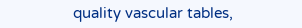quality vascular tables,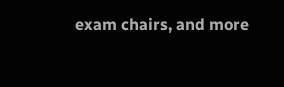exam chairs, and more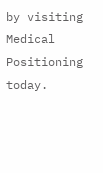by visiting Medical Positioning today.